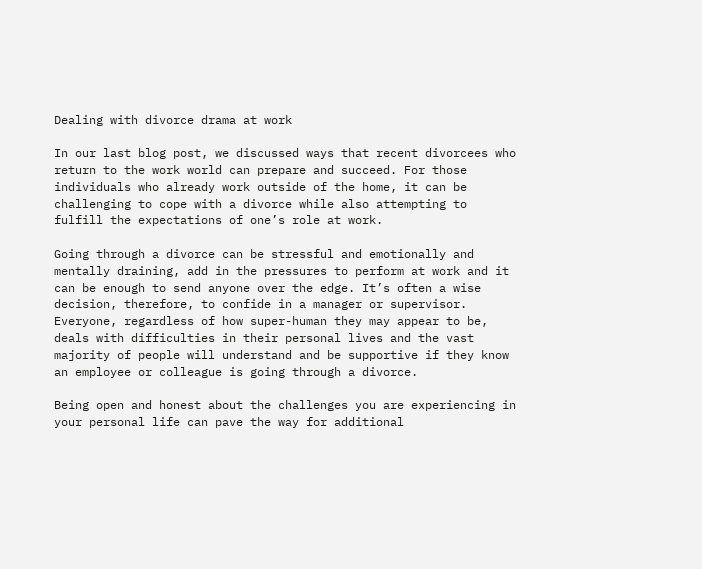Dealing with divorce drama at work

In our last blog post, we discussed ways that recent divorcees who return to the work world can prepare and succeed. For those individuals who already work outside of the home, it can be challenging to cope with a divorce while also attempting to fulfill the expectations of one’s role at work.

Going through a divorce can be stressful and emotionally and mentally draining, add in the pressures to perform at work and it can be enough to send anyone over the edge. It’s often a wise decision, therefore, to confide in a manager or supervisor. Everyone, regardless of how super-human they may appear to be, deals with difficulties in their personal lives and the vast majority of people will understand and be supportive if they know an employee or colleague is going through a divorce.

Being open and honest about the challenges you are experiencing in your personal life can pave the way for additional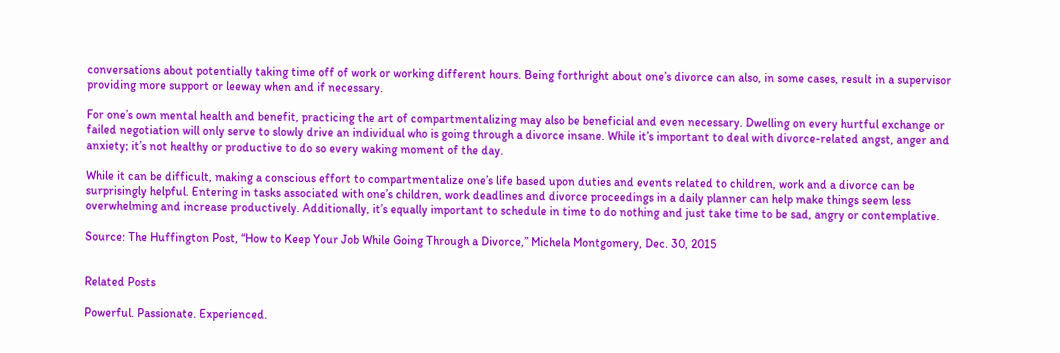conversations about potentially taking time off of work or working different hours. Being forthright about one’s divorce can also, in some cases, result in a supervisor providing more support or leeway when and if necessary.

For one’s own mental health and benefit, practicing the art of compartmentalizing may also be beneficial and even necessary. Dwelling on every hurtful exchange or failed negotiation will only serve to slowly drive an individual who is going through a divorce insane. While it’s important to deal with divorce-related angst, anger and anxiety; it’s not healthy or productive to do so every waking moment of the day.

While it can be difficult, making a conscious effort to compartmentalize one’s life based upon duties and events related to children, work and a divorce can be surprisingly helpful. Entering in tasks associated with one’s children, work deadlines and divorce proceedings in a daily planner can help make things seem less overwhelming and increase productively. Additionally, it’s equally important to schedule in time to do nothing and just take time to be sad, angry or contemplative.

Source: The Huffington Post, “How to Keep Your Job While Going Through a Divorce,” Michela Montgomery, Dec. 30, 2015


Related Posts

Powerful. Passionate. Experienced.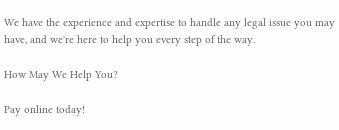We have the experience and expertise to handle any legal issue you may have, and we're here to help you every step of the way.

How May We Help You?

Pay online today!